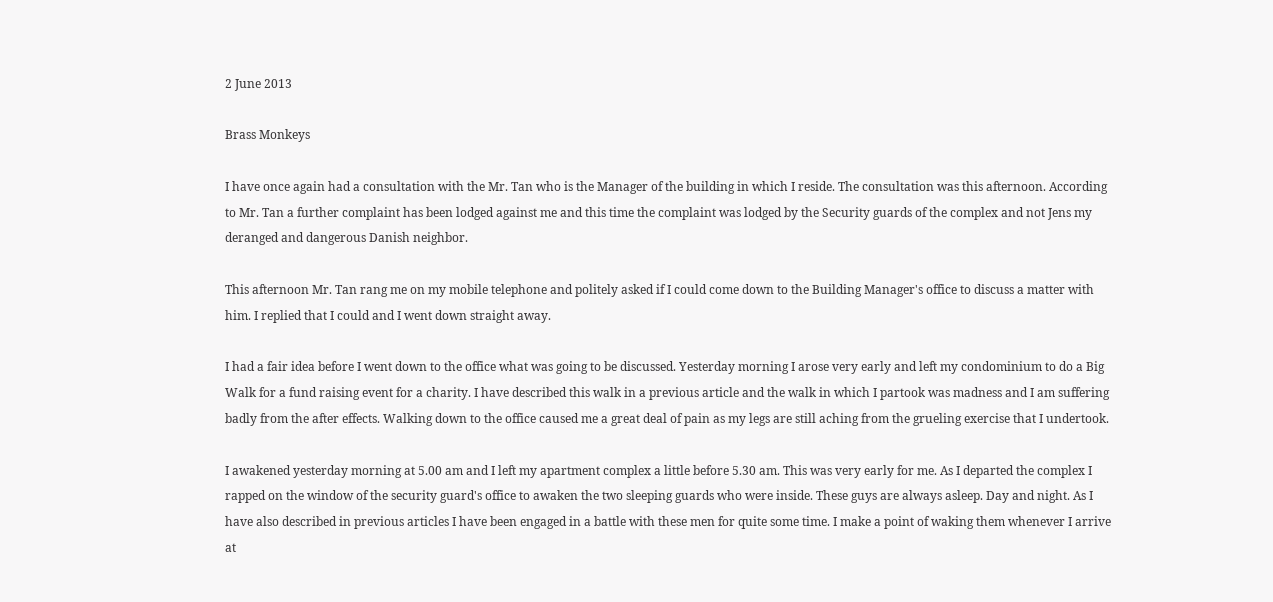2 June 2013

Brass Monkeys

I have once again had a consultation with the Mr. Tan who is the Manager of the building in which I reside. The consultation was this afternoon. According to Mr. Tan a further complaint has been lodged against me and this time the complaint was lodged by the Security guards of the complex and not Jens my deranged and dangerous Danish neighbor.

This afternoon Mr. Tan rang me on my mobile telephone and politely asked if I could come down to the Building Manager's office to discuss a matter with him. I replied that I could and I went down straight away.

I had a fair idea before I went down to the office what was going to be discussed. Yesterday morning I arose very early and left my condominium to do a Big Walk for a fund raising event for a charity. I have described this walk in a previous article and the walk in which I partook was madness and I am suffering badly from the after effects. Walking down to the office caused me a great deal of pain as my legs are still aching from the grueling exercise that I undertook.

I awakened yesterday morning at 5.00 am and I left my apartment complex a little before 5.30 am. This was very early for me. As I departed the complex I rapped on the window of the security guard's office to awaken the two sleeping guards who were inside. These guys are always asleep. Day and night. As I have also described in previous articles I have been engaged in a battle with these men for quite some time. I make a point of waking them whenever I arrive at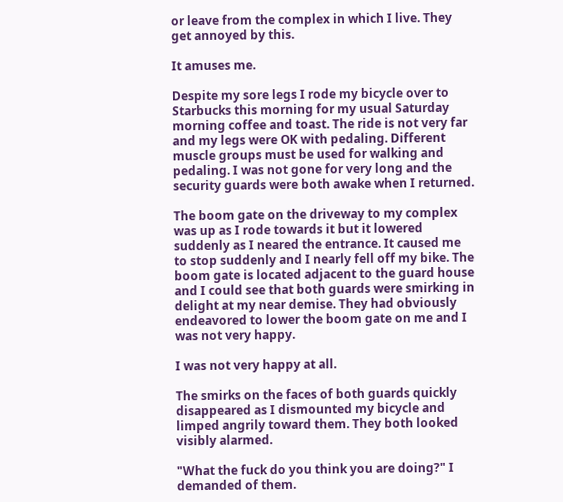or leave from the complex in which I live. They get annoyed by this.

It amuses me.

Despite my sore legs I rode my bicycle over to Starbucks this morning for my usual Saturday morning coffee and toast. The ride is not very far and my legs were OK with pedaling. Different muscle groups must be used for walking and pedaling. I was not gone for very long and the security guards were both awake when I returned.

The boom gate on the driveway to my complex was up as I rode towards it but it lowered suddenly as I neared the entrance. It caused me to stop suddenly and I nearly fell off my bike. The boom gate is located adjacent to the guard house and I could see that both guards were smirking in delight at my near demise. They had obviously endeavored to lower the boom gate on me and I was not very happy.

I was not very happy at all.

The smirks on the faces of both guards quickly disappeared as I dismounted my bicycle and limped angrily toward them. They both looked visibly alarmed.

"What the fuck do you think you are doing?" I demanded of them.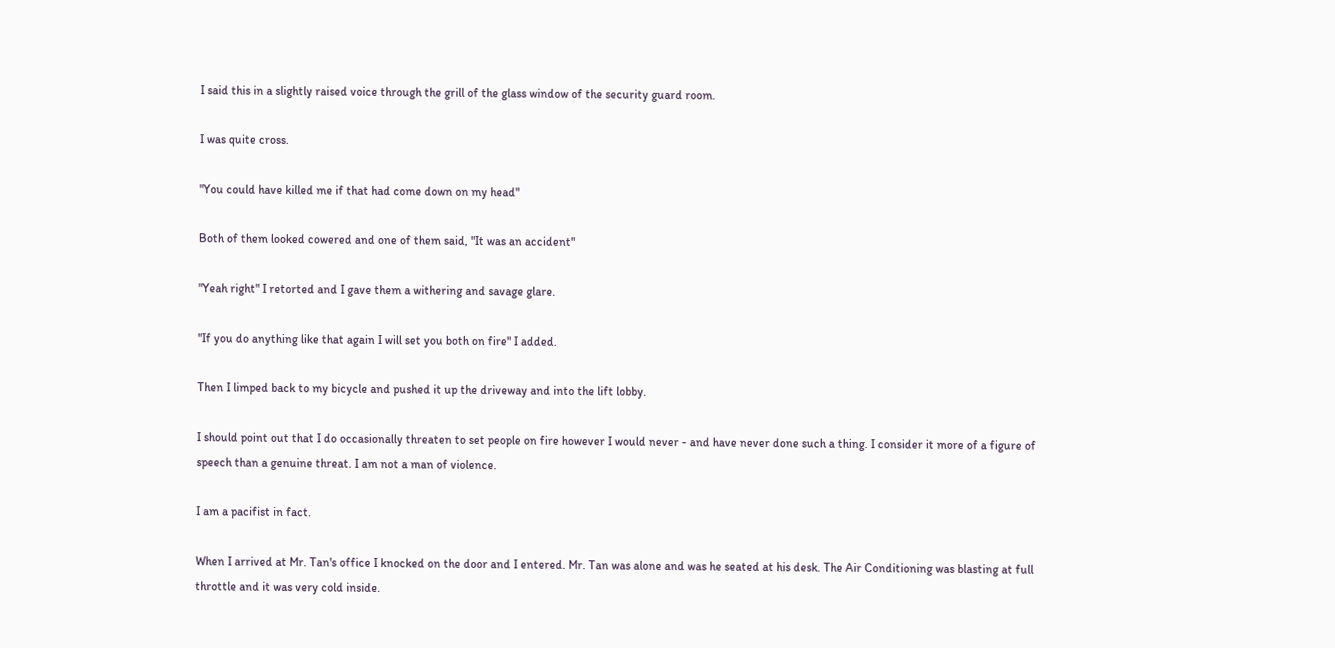I said this in a slightly raised voice through the grill of the glass window of the security guard room.

I was quite cross.

"You could have killed me if that had come down on my head"

Both of them looked cowered and one of them said, "It was an accident"

"Yeah right" I retorted and I gave them a withering and savage glare.

"If you do anything like that again I will set you both on fire" I added.

Then I limped back to my bicycle and pushed it up the driveway and into the lift lobby.

I should point out that I do occasionally threaten to set people on fire however I would never - and have never done such a thing. I consider it more of a figure of speech than a genuine threat. I am not a man of violence.

I am a pacifist in fact.

When I arrived at Mr. Tan's office I knocked on the door and I entered. Mr. Tan was alone and was he seated at his desk. The Air Conditioning was blasting at full throttle and it was very cold inside.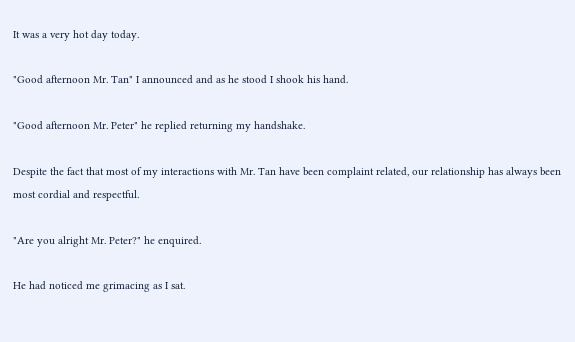It was a very hot day today.

"Good afternoon Mr. Tan" I announced and as he stood I shook his hand.

"Good afternoon Mr. Peter" he replied returning my handshake.

Despite the fact that most of my interactions with Mr. Tan have been complaint related, our relationship has always been most cordial and respectful.

"Are you alright Mr. Peter?" he enquired.

He had noticed me grimacing as I sat.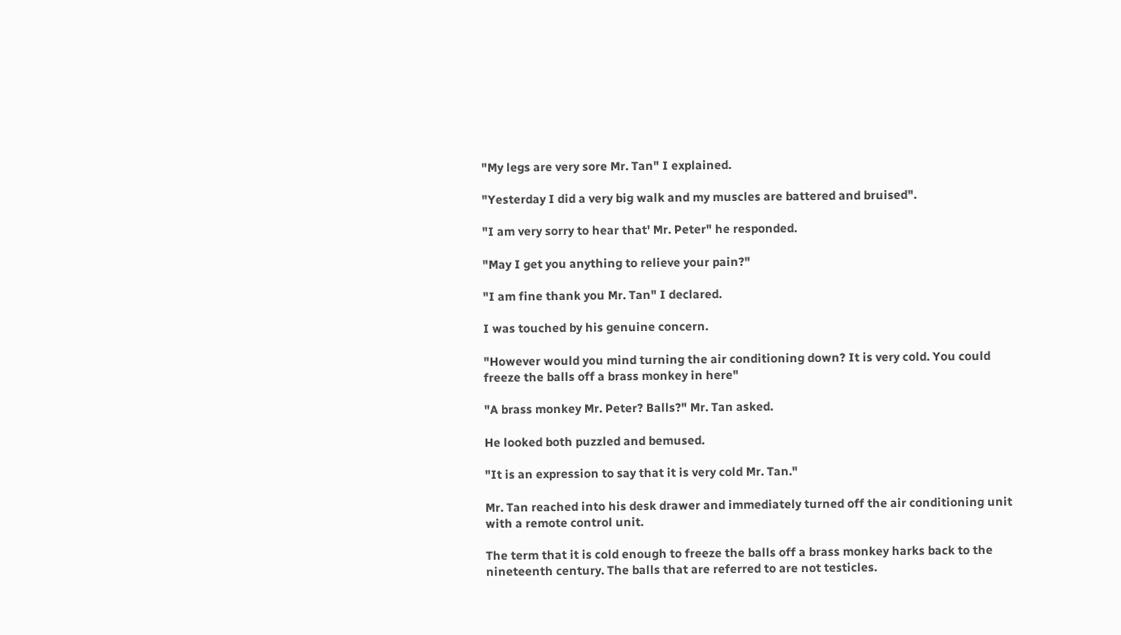"My legs are very sore Mr. Tan" I explained.

"Yesterday I did a very big walk and my muscles are battered and bruised".

"I am very sorry to hear that' Mr. Peter" he responded.

"May I get you anything to relieve your pain?"

"I am fine thank you Mr. Tan" I declared.

I was touched by his genuine concern.

"However would you mind turning the air conditioning down? It is very cold. You could freeze the balls off a brass monkey in here"

"A brass monkey Mr. Peter? Balls?" Mr. Tan asked.

He looked both puzzled and bemused.

"It is an expression to say that it is very cold Mr. Tan."

Mr. Tan reached into his desk drawer and immediately turned off the air conditioning unit with a remote control unit.

The term that it is cold enough to freeze the balls off a brass monkey harks back to the nineteenth century. The balls that are referred to are not testicles.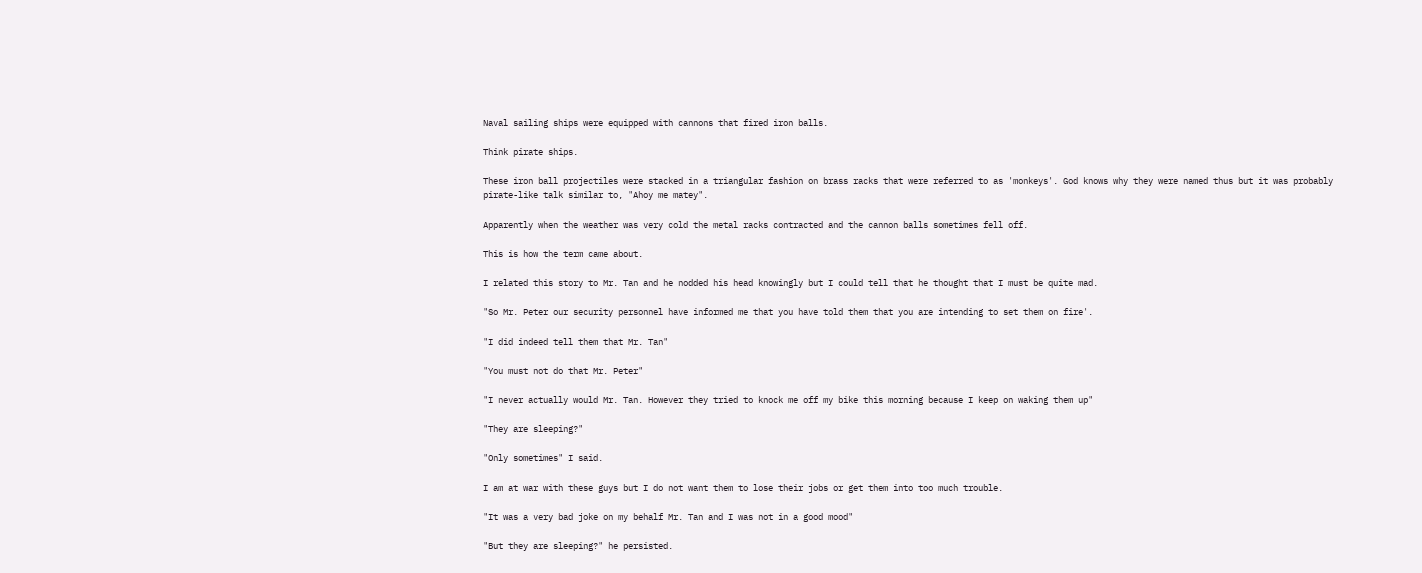Naval sailing ships were equipped with cannons that fired iron balls.

Think pirate ships.

These iron ball projectiles were stacked in a triangular fashion on brass racks that were referred to as 'monkeys'. God knows why they were named thus but it was probably pirate-like talk similar to, "Ahoy me matey".

Apparently when the weather was very cold the metal racks contracted and the cannon balls sometimes fell off.

This is how the term came about.

I related this story to Mr. Tan and he nodded his head knowingly but I could tell that he thought that I must be quite mad.

"So Mr. Peter our security personnel have informed me that you have told them that you are intending to set them on fire'.

"I did indeed tell them that Mr. Tan"

"You must not do that Mr. Peter"

"I never actually would Mr. Tan. However they tried to knock me off my bike this morning because I keep on waking them up"

"They are sleeping?"

"Only sometimes" I said.

I am at war with these guys but I do not want them to lose their jobs or get them into too much trouble.

"It was a very bad joke on my behalf Mr. Tan and I was not in a good mood"

"But they are sleeping?" he persisted.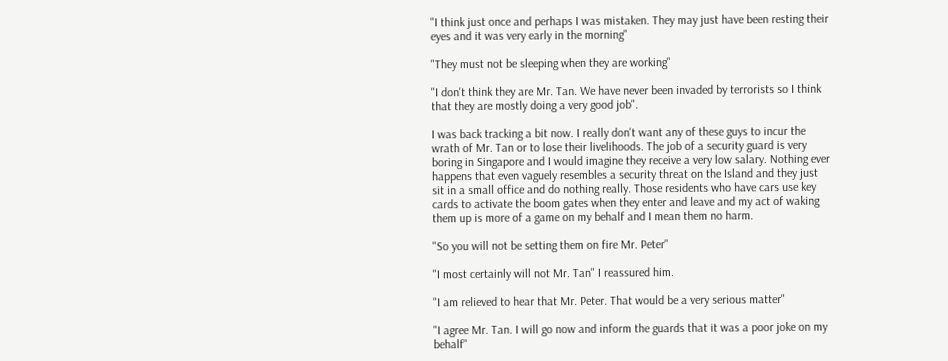"I think just once and perhaps I was mistaken. They may just have been resting their eyes and it was very early in the morning"

"They must not be sleeping when they are working"

"I don't think they are Mr. Tan. We have never been invaded by terrorists so I think that they are mostly doing a very good job".

I was back tracking a bit now. I really don't want any of these guys to incur the wrath of Mr. Tan or to lose their livelihoods. The job of a security guard is very boring in Singapore and I would imagine they receive a very low salary. Nothing ever happens that even vaguely resembles a security threat on the Island and they just sit in a small office and do nothing really. Those residents who have cars use key cards to activate the boom gates when they enter and leave and my act of waking them up is more of a game on my behalf and I mean them no harm.

"So you will not be setting them on fire Mr. Peter"

"I most certainly will not Mr. Tan" I reassured him.

"I am relieved to hear that Mr. Peter. That would be a very serious matter"

"I agree Mr. Tan. I will go now and inform the guards that it was a poor joke on my behalf"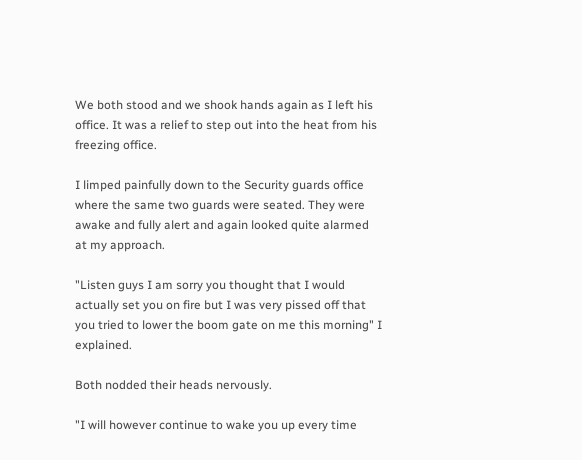We both stood and we shook hands again as I left his office. It was a relief to step out into the heat from his freezing office.

I limped painfully down to the Security guards office where the same two guards were seated. They were awake and fully alert and again looked quite alarmed at my approach.

"Listen guys I am sorry you thought that I would actually set you on fire but I was very pissed off that you tried to lower the boom gate on me this morning" I explained.

Both nodded their heads nervously.

"I will however continue to wake you up every time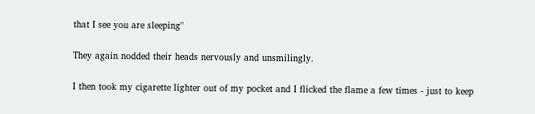that I see you are sleeping"

They again nodded their heads nervously and unsmilingly.

I then took my cigarette lighter out of my pocket and I flicked the flame a few times - just to keep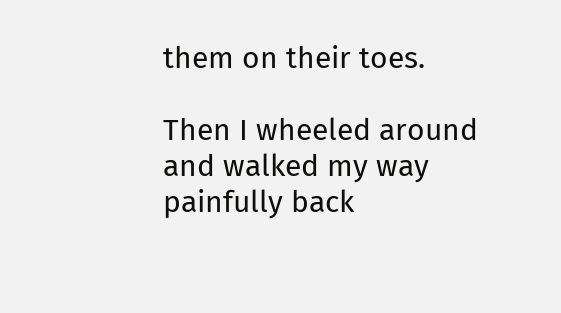them on their toes.

Then I wheeled around and walked my way painfully back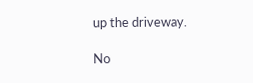up the driveway.

No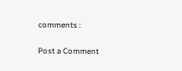comments :

Post a Comment